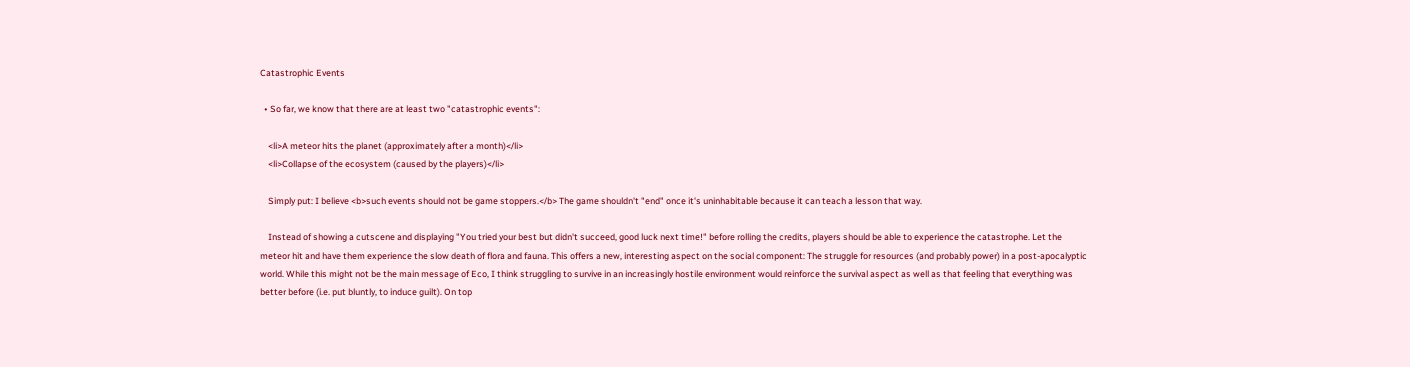Catastrophic Events

  • So far, we know that there are at least two "catastrophic events":

    <li>A meteor hits the planet (approximately after a month)</li>
    <li>Collapse of the ecosystem (caused by the players)</li>

    Simply put: I believe <b>such events should not be game stoppers.</b> The game shouldn't "end" once it's uninhabitable because it can teach a lesson that way.

    Instead of showing a cutscene and displaying "You tried your best but didn't succeed, good luck next time!" before rolling the credits, players should be able to experience the catastrophe. Let the meteor hit and have them experience the slow death of flora and fauna. This offers a new, interesting aspect on the social component: The struggle for resources (and probably power) in a post-apocalyptic world. While this might not be the main message of Eco, I think struggling to survive in an increasingly hostile environment would reinforce the survival aspect as well as that feeling that everything was better before (i.e. put bluntly, to induce guilt). On top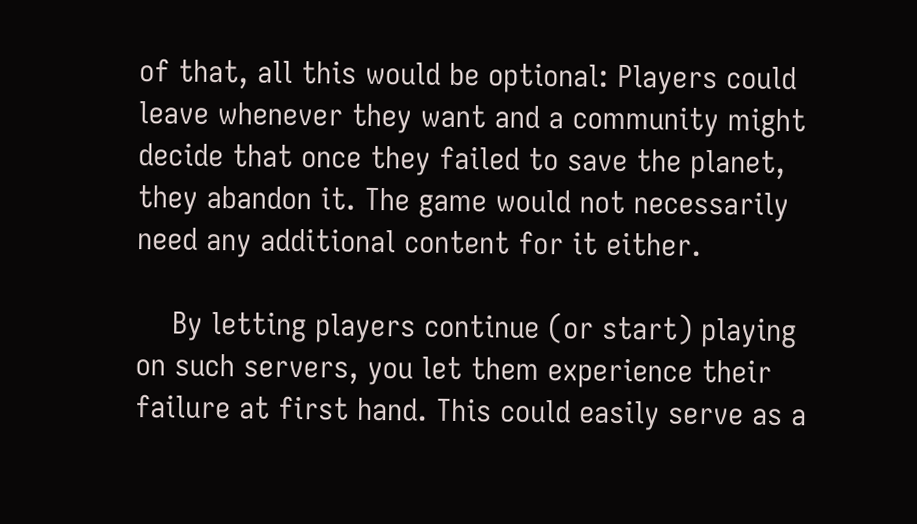of that, all this would be optional: Players could leave whenever they want and a community might decide that once they failed to save the planet, they abandon it. The game would not necessarily need any additional content for it either.

    By letting players continue (or start) playing on such servers, you let them experience their failure at first hand. This could easily serve as a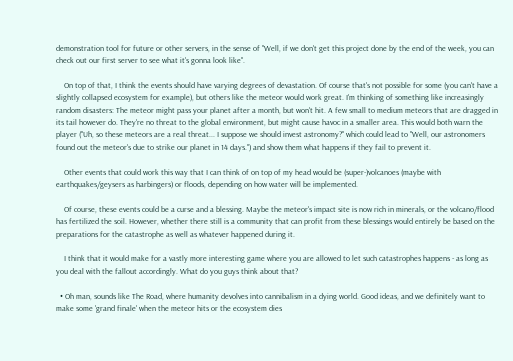demonstration tool for future or other servers, in the sense of "Well, if we don't get this project done by the end of the week, you can check out our first server to see what it's gonna look like".

    On top of that, I think the events should have varying degrees of devastation. Of course that's not possible for some (you can't have a slightly collapsed ecosystem for example), but others like the meteor would work great. I'm thinking of something like increasingly random disasters: The meteor might pass your planet after a month, but won't hit. A few small to medium meteors that are dragged in its tail however do. They're no threat to the global environment, but might cause havoc in a smaller area. This would both warn the player ("Uh, so these meteors are a real threat... I suppose we should invest astronomy?" which could lead to "Well, our astronomers found out the meteor's due to strike our planet in 14 days.") and show them what happens if they fail to prevent it.

    Other events that could work this way that I can think of on top of my head would be (super-)volcanoes (maybe with earthquakes/geysers as harbingers) or floods, depending on how water will be implemented.

    Of course, these events could be a curse and a blessing. Maybe the meteor's impact site is now rich in minerals, or the volcano/flood has fertilized the soil. However, whether there still is a community that can profit from these blessings would entirely be based on the preparations for the catastrophe as well as whatever happened during it.

    I think that it would make for a vastly more interesting game where you are allowed to let such catastrophes happens - as long as you deal with the fallout accordingly. What do you guys think about that?

  • Oh man, sounds like The Road, where humanity devolves into cannibalism in a dying world. Good ideas, and we definitely want to make some 'grand finale' when the meteor hits or the ecosystem dies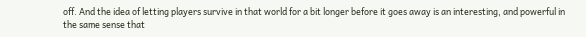off. And the idea of letting players survive in that world for a bit longer before it goes away is an interesting, and powerful in the same sense that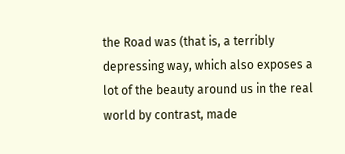the Road was (that is, a terribly depressing way, which also exposes a lot of the beauty around us in the real world by contrast, made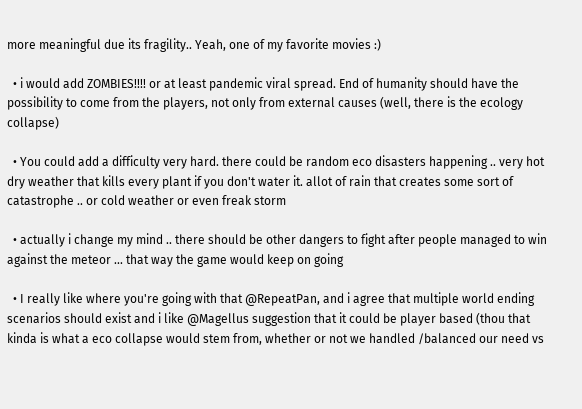more meaningful due its fragility.. Yeah, one of my favorite movies :)

  • i would add ZOMBIES!!!! or at least pandemic viral spread. End of humanity should have the possibility to come from the players, not only from external causes (well, there is the ecology collapse)

  • You could add a difficulty very hard. there could be random eco disasters happening .. very hot dry weather that kills every plant if you don't water it. allot of rain that creates some sort of catastrophe .. or cold weather or even freak storm

  • actually i change my mind .. there should be other dangers to fight after people managed to win against the meteor ... that way the game would keep on going

  • I really like where you're going with that @RepeatPan, and i agree that multiple world ending scenarios should exist and i like @Magellus suggestion that it could be player based (thou that kinda is what a eco collapse would stem from, whether or not we handled /balanced our need vs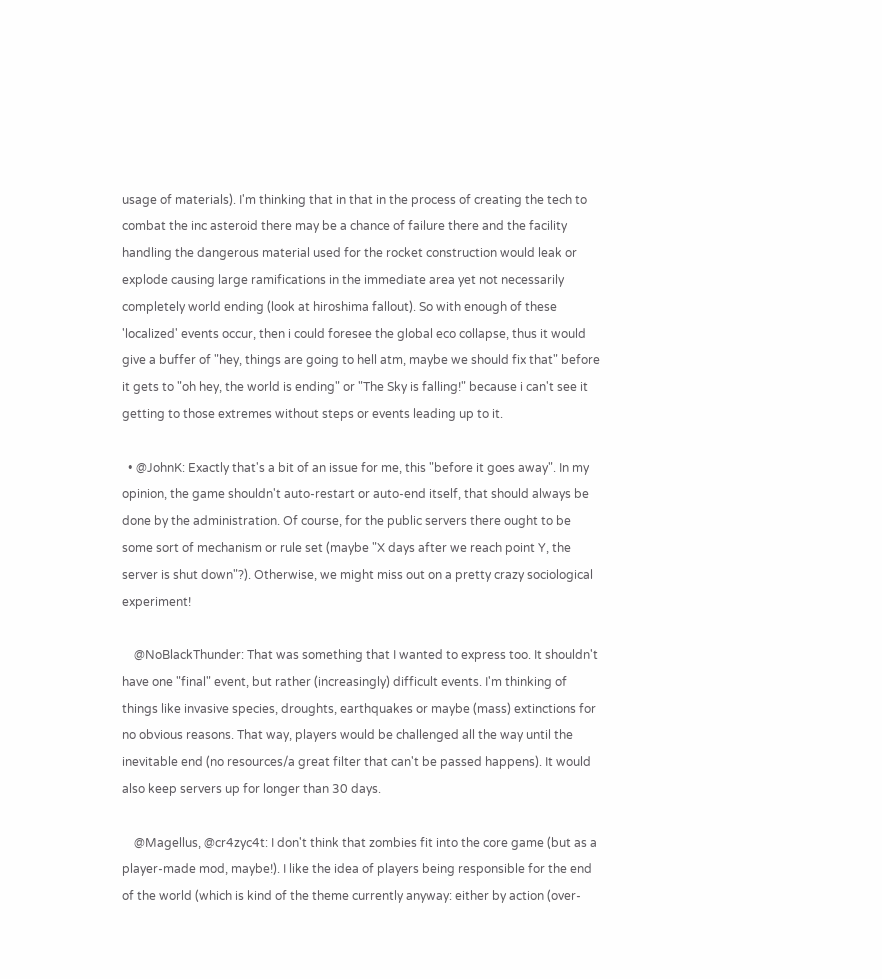usage of materials). I'm thinking that in that in the process of creating the tech to combat the inc asteroid there may be a chance of failure there and the facility handling the dangerous material used for the rocket construction would leak or explode causing large ramifications in the immediate area yet not necessarily completely world ending (look at hiroshima fallout). So with enough of these 'localized' events occur, then i could foresee the global eco collapse, thus it would give a buffer of "hey, things are going to hell atm, maybe we should fix that" before it gets to "oh hey, the world is ending" or "The Sky is falling!" because i can't see it getting to those extremes without steps or events leading up to it.

  • @JohnK: Exactly that's a bit of an issue for me, this "before it goes away". In my opinion, the game shouldn't auto-restart or auto-end itself, that should always be done by the administration. Of course, for the public servers there ought to be some sort of mechanism or rule set (maybe "X days after we reach point Y, the server is shut down"?). Otherwise, we might miss out on a pretty crazy sociological experiment!

    @NoBlackThunder: That was something that I wanted to express too. It shouldn't have one "final" event, but rather (increasingly) difficult events. I'm thinking of things like invasive species, droughts, earthquakes or maybe (mass) extinctions for no obvious reasons. That way, players would be challenged all the way until the inevitable end (no resources/a great filter that can't be passed happens). It would also keep servers up for longer than 30 days.

    @Magellus, @cr4zyc4t: I don't think that zombies fit into the core game (but as a player-made mod, maybe!). I like the idea of players being responsible for the end of the world (which is kind of the theme currently anyway: either by action (over-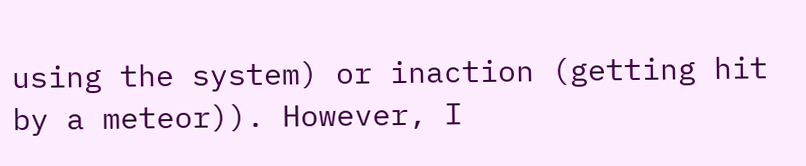using the system) or inaction (getting hit by a meteor)). However, I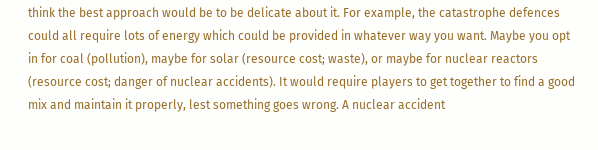think the best approach would be to be delicate about it. For example, the catastrophe defences could all require lots of energy which could be provided in whatever way you want. Maybe you opt in for coal (pollution), maybe for solar (resource cost; waste), or maybe for nuclear reactors (resource cost; danger of nuclear accidents). It would require players to get together to find a good mix and maintain it properly, lest something goes wrong. A nuclear accident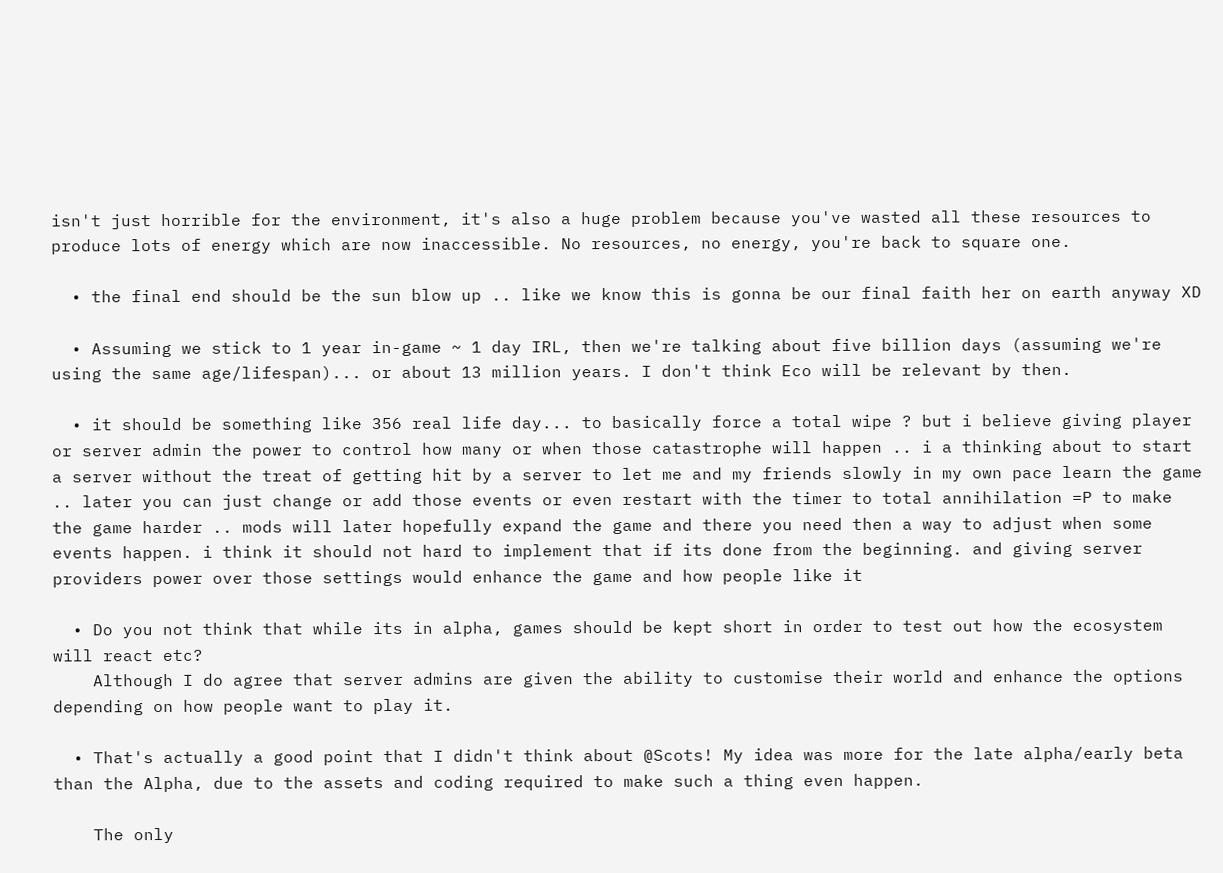isn't just horrible for the environment, it's also a huge problem because you've wasted all these resources to produce lots of energy which are now inaccessible. No resources, no energy, you're back to square one.

  • the final end should be the sun blow up .. like we know this is gonna be our final faith her on earth anyway XD

  • Assuming we stick to 1 year in-game ~ 1 day IRL, then we're talking about five billion days (assuming we're using the same age/lifespan)... or about 13 million years. I don't think Eco will be relevant by then.

  • it should be something like 356 real life day... to basically force a total wipe ? but i believe giving player or server admin the power to control how many or when those catastrophe will happen .. i a thinking about to start a server without the treat of getting hit by a server to let me and my friends slowly in my own pace learn the game .. later you can just change or add those events or even restart with the timer to total annihilation =P to make the game harder .. mods will later hopefully expand the game and there you need then a way to adjust when some events happen. i think it should not hard to implement that if its done from the beginning. and giving server providers power over those settings would enhance the game and how people like it

  • Do you not think that while its in alpha, games should be kept short in order to test out how the ecosystem will react etc?
    Although I do agree that server admins are given the ability to customise their world and enhance the options depending on how people want to play it.

  • That's actually a good point that I didn't think about @Scots! My idea was more for the late alpha/early beta than the Alpha, due to the assets and coding required to make such a thing even happen.

    The only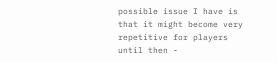possible issue I have is that it might become very repetitive for players until then -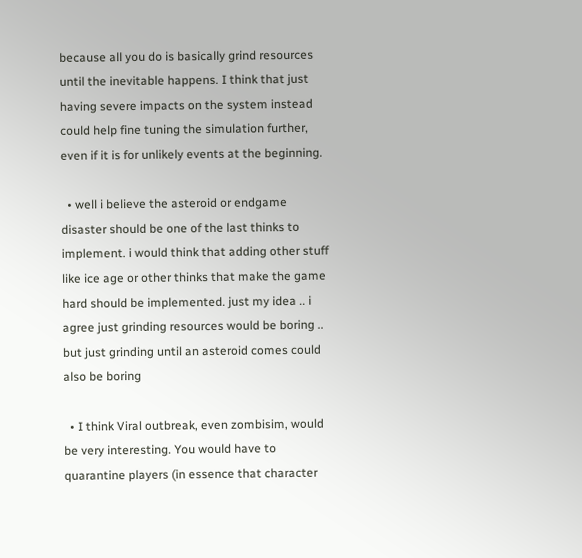because all you do is basically grind resources until the inevitable happens. I think that just having severe impacts on the system instead could help fine tuning the simulation further, even if it is for unlikely events at the beginning.

  • well i believe the asteroid or endgame disaster should be one of the last thinks to implement. i would think that adding other stuff like ice age or other thinks that make the game hard should be implemented. just my idea .. i agree just grinding resources would be boring .. but just grinding until an asteroid comes could also be boring

  • I think Viral outbreak, even zombisim, would be very interesting. You would have to quarantine players (in essence that character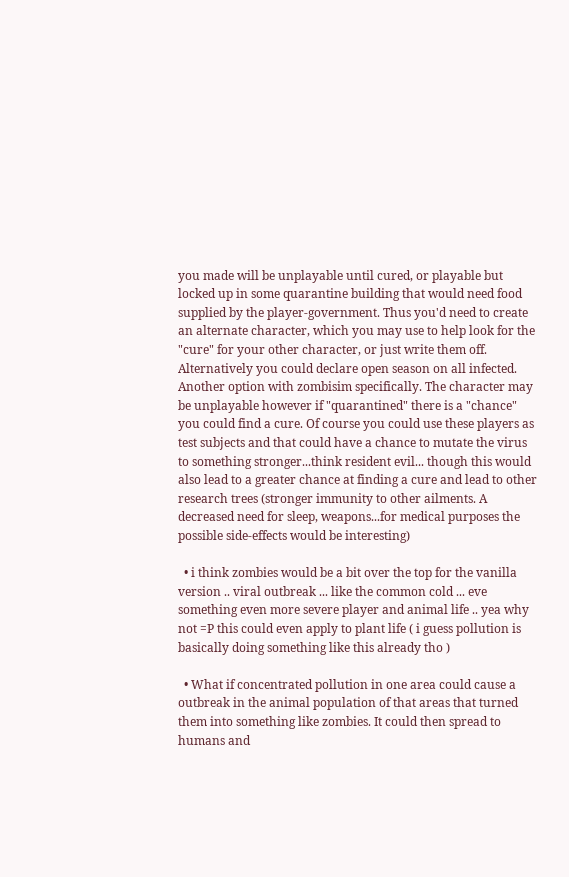you made will be unplayable until cured, or playable but locked up in some quarantine building that would need food supplied by the player-government. Thus you'd need to create an alternate character, which you may use to help look for the "cure" for your other character, or just write them off. Alternatively you could declare open season on all infected. Another option with zombisim specifically. The character may be unplayable however if "quarantined" there is a "chance" you could find a cure. Of course you could use these players as test subjects and that could have a chance to mutate the virus to something stronger...think resident evil... though this would also lead to a greater chance at finding a cure and lead to other research trees (stronger immunity to other ailments. A decreased need for sleep, weapons...for medical purposes the possible side-effects would be interesting)

  • i think zombies would be a bit over the top for the vanilla version .. viral outbreak ... like the common cold ... eve something even more severe player and animal life .. yea why not =P this could even apply to plant life ( i guess pollution is basically doing something like this already tho )

  • What if concentrated pollution in one area could cause a outbreak in the animal population of that areas that turned them into something like zombies. It could then spread to humans and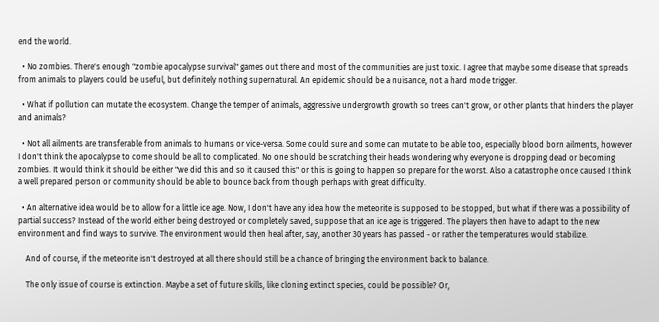end the world.

  • No zombies. There's enough "zombie apocalypse survival" games out there and most of the communities are just toxic. I agree that maybe some disease that spreads from animals to players could be useful, but definitely nothing supernatural. An epidemic should be a nuisance, not a hard mode trigger.

  • What if pollution can mutate the ecosystem. Change the temper of animals, aggressive undergrowth growth so trees can't grow, or other plants that hinders the player and animals?

  • Not all ailments are transferable from animals to humans or vice-versa. Some could sure and some can mutate to be able too, especially blood born ailments, however I don't think the apocalypse to come should be all to complicated. No one should be scratching their heads wondering why everyone is dropping dead or becoming zombies. It would think it should be either "we did this and so it caused this" or this is going to happen so prepare for the worst. Also a catastrophe once caused I think a well prepared person or community should be able to bounce back from though perhaps with great difficulty.

  • An alternative idea would be to allow for a little ice age. Now, I don't have any idea how the meteorite is supposed to be stopped, but what if there was a possibility of partial success? Instead of the world either being destroyed or completely saved, suppose that an ice age is triggered. The players then have to adapt to the new environment and find ways to survive. The environment would then heal after, say, another 30 years has passed - or rather the temperatures would stabilize.

    And of course, if the meteorite isn't destroyed at all there should still be a chance of bringing the environment back to balance.

    The only issue of course is extinction. Maybe a set of future skills, like cloning extinct species, could be possible? Or,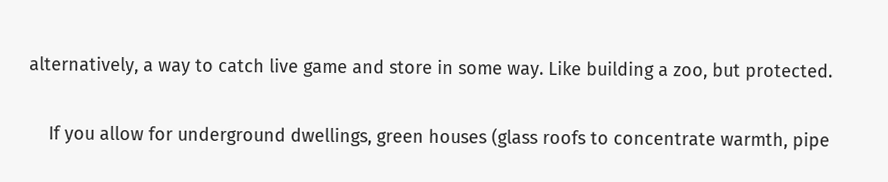alternatively, a way to catch live game and store in some way. Like building a zoo, but protected.

    If you allow for underground dwellings, green houses (glass roofs to concentrate warmth, pipe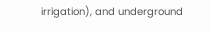irrigation), and underground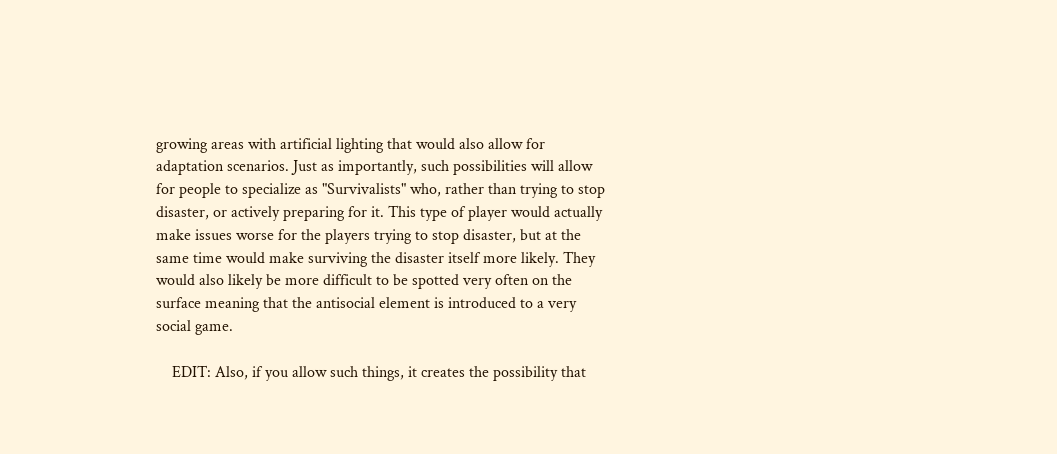growing areas with artificial lighting that would also allow for adaptation scenarios. Just as importantly, such possibilities will allow for people to specialize as "Survivalists" who, rather than trying to stop disaster, or actively preparing for it. This type of player would actually make issues worse for the players trying to stop disaster, but at the same time would make surviving the disaster itself more likely. They would also likely be more difficult to be spotted very often on the surface meaning that the antisocial element is introduced to a very social game.

    EDIT: Also, if you allow such things, it creates the possibility that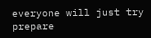everyone will just try prepare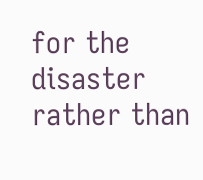for the disaster rather than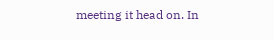meeting it head on. In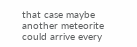that case maybe another meteorite could arrive every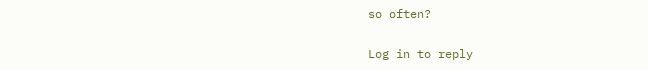so often?

Log in to reply